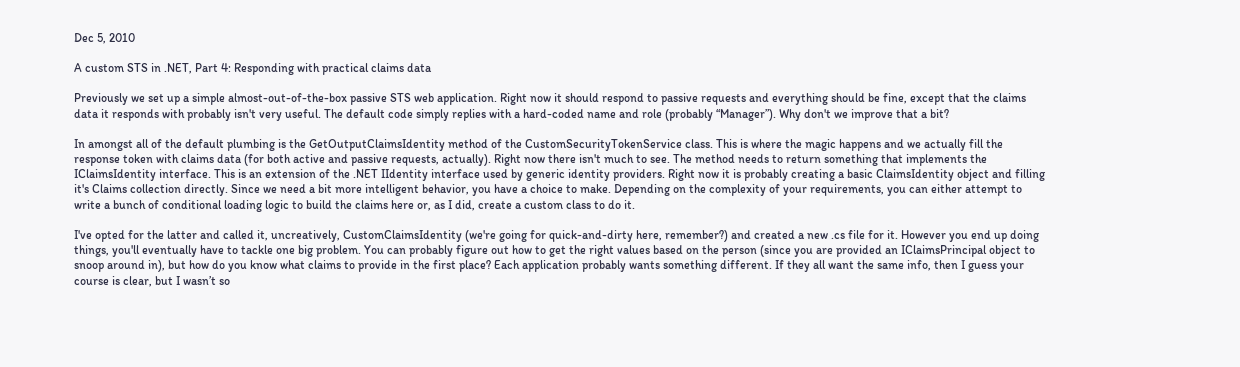Dec 5, 2010

A custom STS in .NET, Part 4: Responding with practical claims data

Previously we set up a simple almost-out-of-the-box passive STS web application. Right now it should respond to passive requests and everything should be fine, except that the claims data it responds with probably isn't very useful. The default code simply replies with a hard-coded name and role (probably “Manager”). Why don't we improve that a bit?

In amongst all of the default plumbing is the GetOutputClaimsIdentity method of the CustomSecurityTokenService class. This is where the magic happens and we actually fill the response token with claims data (for both active and passive requests, actually). Right now there isn't much to see. The method needs to return something that implements the IClaimsIdentity interface. This is an extension of the .NET IIdentity interface used by generic identity providers. Right now it is probably creating a basic ClaimsIdentity object and filling it's Claims collection directly. Since we need a bit more intelligent behavior, you have a choice to make. Depending on the complexity of your requirements, you can either attempt to write a bunch of conditional loading logic to build the claims here or, as I did, create a custom class to do it.

I've opted for the latter and called it, uncreatively, CustomClaimsIdentity (we're going for quick-and-dirty here, remember?) and created a new .cs file for it. However you end up doing things, you'll eventually have to tackle one big problem. You can probably figure out how to get the right values based on the person (since you are provided an IClaimsPrincipal object to snoop around in), but how do you know what claims to provide in the first place? Each application probably wants something different. If they all want the same info, then I guess your course is clear, but I wasn’t so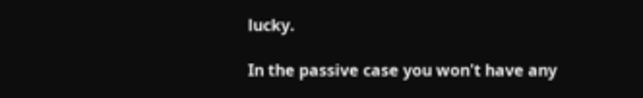lucky.

In the passive case you won't have any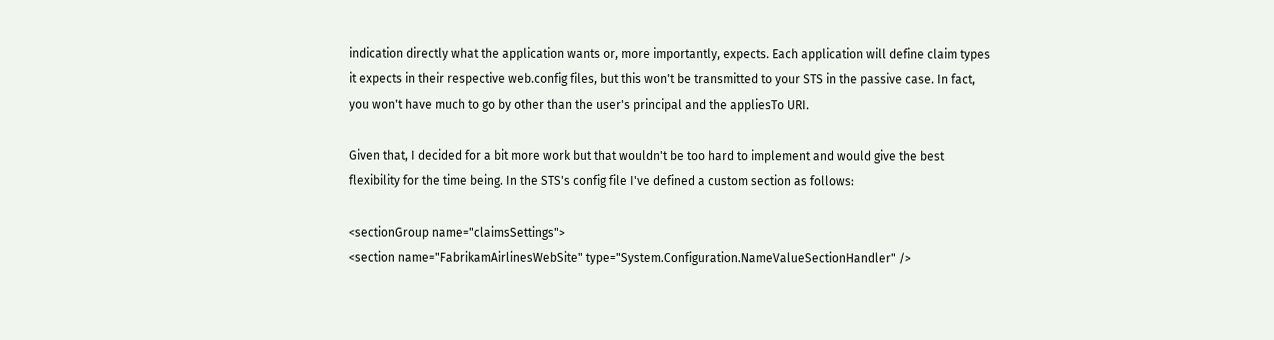indication directly what the application wants or, more importantly, expects. Each application will define claim types it expects in their respective web.config files, but this won't be transmitted to your STS in the passive case. In fact, you won't have much to go by other than the user's principal and the appliesTo URI.

Given that, I decided for a bit more work but that wouldn't be too hard to implement and would give the best flexibility for the time being. In the STS's config file I've defined a custom section as follows:

<sectionGroup name="claimsSettings">
<section name="FabrikamAirlinesWebSite" type="System.Configuration.NameValueSectionHandler" />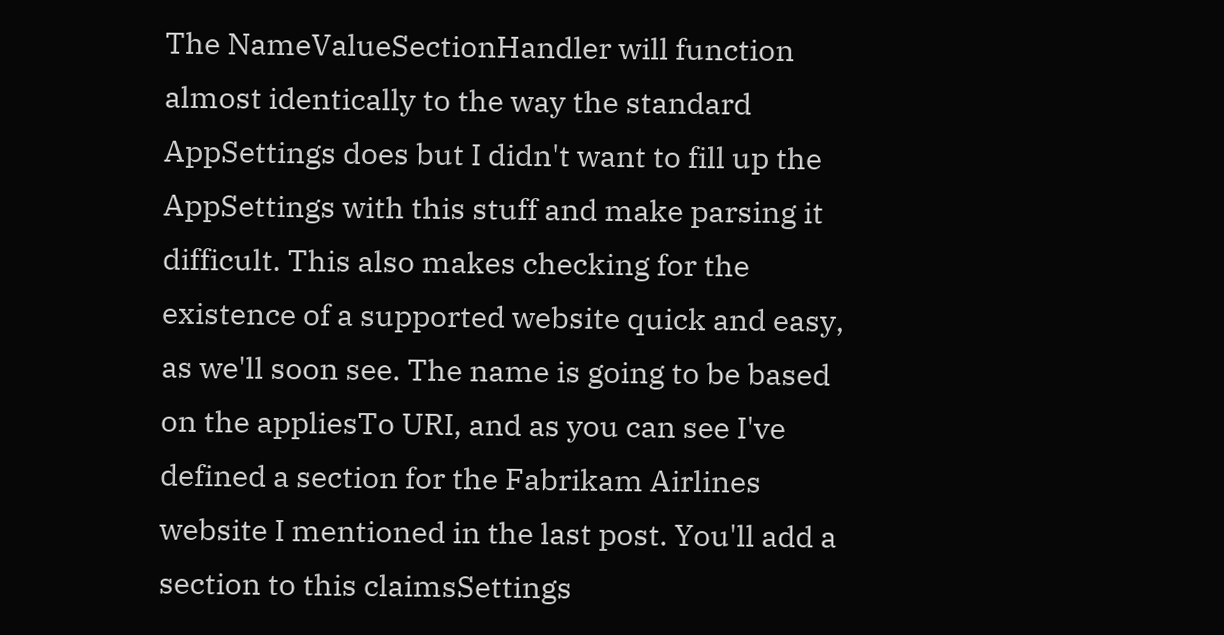The NameValueSectionHandler will function almost identically to the way the standard AppSettings does but I didn't want to fill up the AppSettings with this stuff and make parsing it difficult. This also makes checking for the existence of a supported website quick and easy, as we'll soon see. The name is going to be based on the appliesTo URI, and as you can see I've defined a section for the Fabrikam Airlines website I mentioned in the last post. You'll add a section to this claimsSettings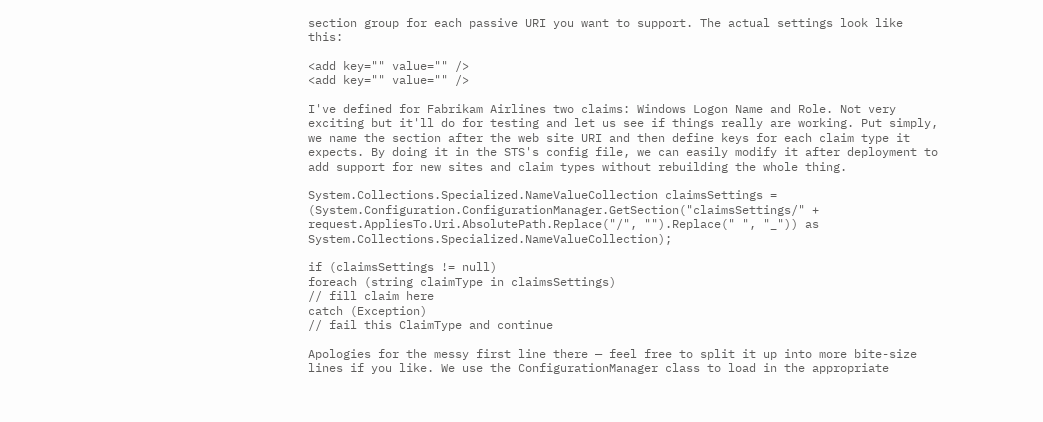section group for each passive URI you want to support. The actual settings look like this:

<add key="" value="" />
<add key="" value="" />

I've defined for Fabrikam Airlines two claims: Windows Logon Name and Role. Not very exciting but it'll do for testing and let us see if things really are working. Put simply, we name the section after the web site URI and then define keys for each claim type it expects. By doing it in the STS's config file, we can easily modify it after deployment to add support for new sites and claim types without rebuilding the whole thing.

System.Collections.Specialized.NameValueCollection claimsSettings = (System.Configuration.ConfigurationManager.GetSection("claimsSettings/" + request.AppliesTo.Uri.AbsolutePath.Replace("/", "").Replace(" ", "_")) as System.Collections.Specialized.NameValueCollection);

if (claimsSettings != null)
foreach (string claimType in claimsSettings)
// fill claim here
catch (Exception)
// fail this ClaimType and continue

Apologies for the messy first line there — feel free to split it up into more bite-size lines if you like. We use the ConfigurationManager class to load in the appropriate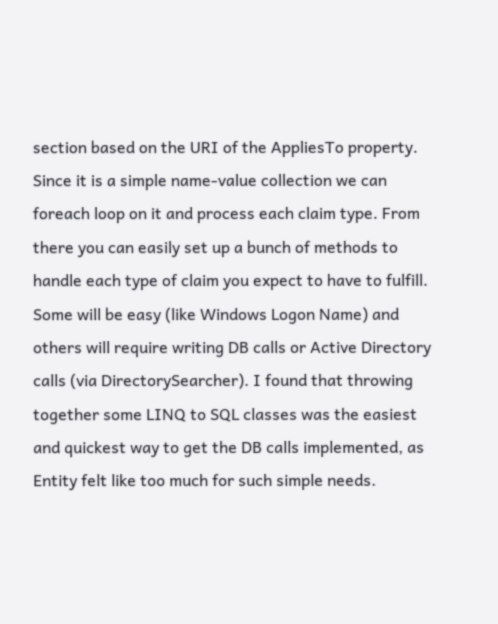section based on the URI of the AppliesTo property. Since it is a simple name-value collection we can foreach loop on it and process each claim type. From there you can easily set up a bunch of methods to handle each type of claim you expect to have to fulfill. Some will be easy (like Windows Logon Name) and others will require writing DB calls or Active Directory calls (via DirectorySearcher). I found that throwing together some LINQ to SQL classes was the easiest and quickest way to get the DB calls implemented, as Entity felt like too much for such simple needs.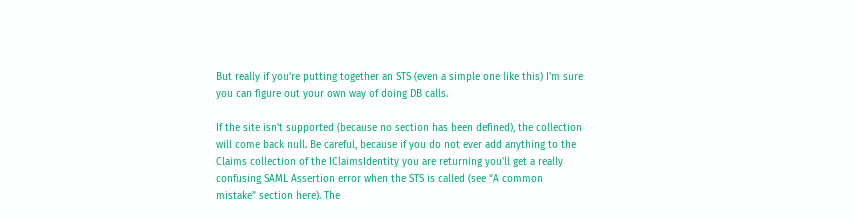But really if you’re putting together an STS (even a simple one like this) I’m sure you can figure out your own way of doing DB calls.

If the site isn't supported (because no section has been defined), the collection will come back null. Be careful, because if you do not ever add anything to the Claims collection of the IClaimsIdentity you are returning you'll get a really confusing SAML Assertion error when the STS is called (see “A common mistake” section here). The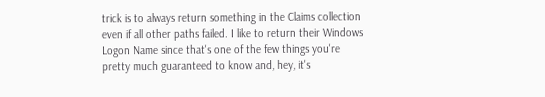trick is to always return something in the Claims collection even if all other paths failed. I like to return their Windows Logon Name since that's one of the few things you're pretty much guaranteed to know and, hey, it's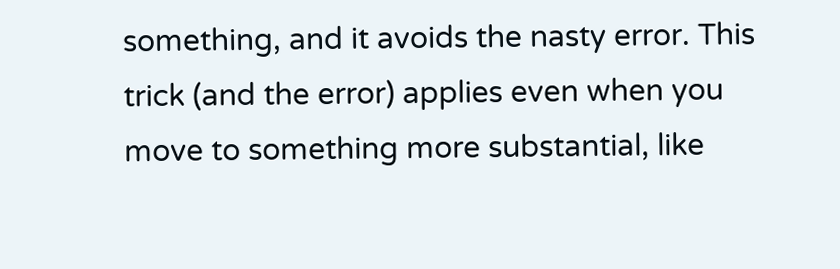something, and it avoids the nasty error. This trick (and the error) applies even when you move to something more substantial, like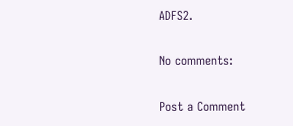ADFS2.

No comments:

Post a Comment